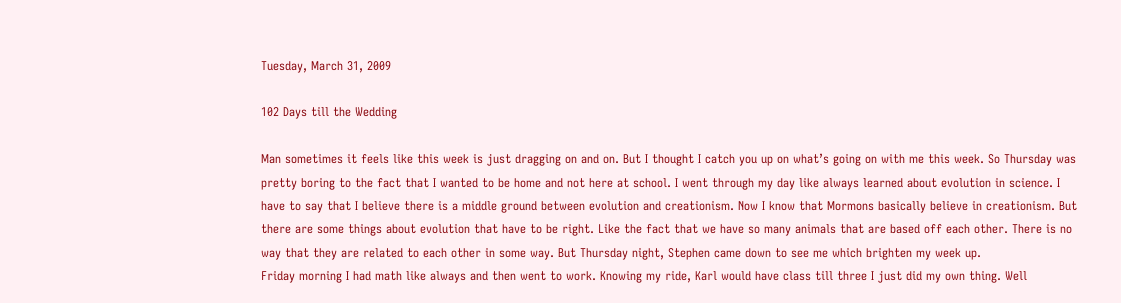Tuesday, March 31, 2009

102 Days till the Wedding

Man sometimes it feels like this week is just dragging on and on. But I thought I catch you up on what’s going on with me this week. So Thursday was pretty boring to the fact that I wanted to be home and not here at school. I went through my day like always learned about evolution in science. I have to say that I believe there is a middle ground between evolution and creationism. Now I know that Mormons basically believe in creationism. But there are some things about evolution that have to be right. Like the fact that we have so many animals that are based off each other. There is no way that they are related to each other in some way. But Thursday night, Stephen came down to see me which brighten my week up.
Friday morning I had math like always and then went to work. Knowing my ride, Karl would have class till three I just did my own thing. Well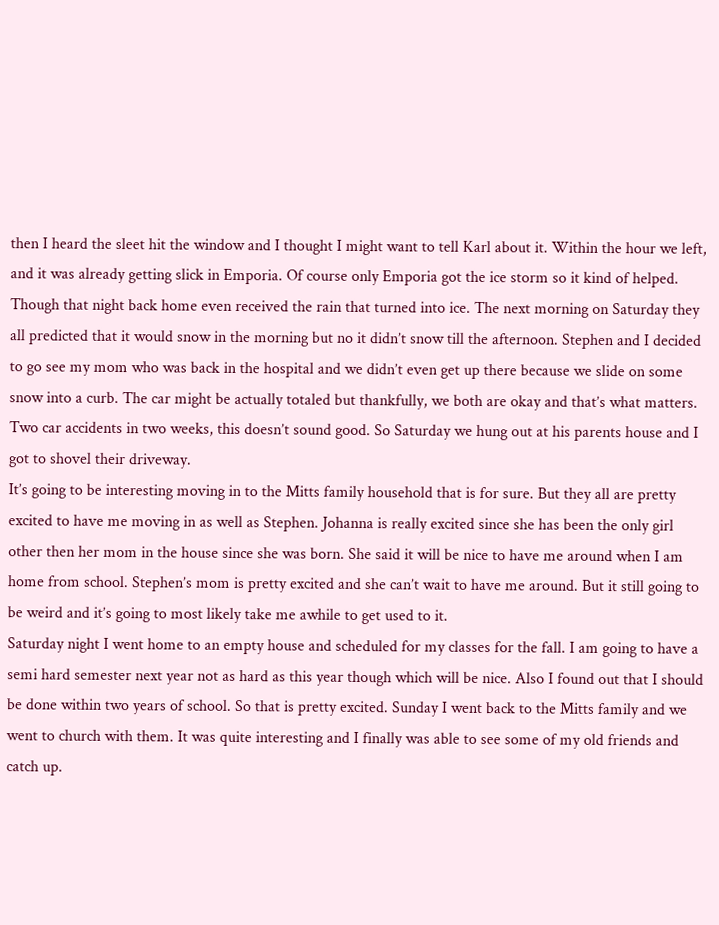then I heard the sleet hit the window and I thought I might want to tell Karl about it. Within the hour we left, and it was already getting slick in Emporia. Of course only Emporia got the ice storm so it kind of helped. Though that night back home even received the rain that turned into ice. The next morning on Saturday they all predicted that it would snow in the morning but no it didn’t snow till the afternoon. Stephen and I decided to go see my mom who was back in the hospital and we didn’t even get up there because we slide on some snow into a curb. The car might be actually totaled but thankfully, we both are okay and that’s what matters. Two car accidents in two weeks, this doesn’t sound good. So Saturday we hung out at his parents house and I got to shovel their driveway.
It’s going to be interesting moving in to the Mitts family household that is for sure. But they all are pretty excited to have me moving in as well as Stephen. Johanna is really excited since she has been the only girl other then her mom in the house since she was born. She said it will be nice to have me around when I am home from school. Stephen’s mom is pretty excited and she can’t wait to have me around. But it still going to be weird and it’s going to most likely take me awhile to get used to it.
Saturday night I went home to an empty house and scheduled for my classes for the fall. I am going to have a semi hard semester next year not as hard as this year though which will be nice. Also I found out that I should be done within two years of school. So that is pretty excited. Sunday I went back to the Mitts family and we went to church with them. It was quite interesting and I finally was able to see some of my old friends and catch up.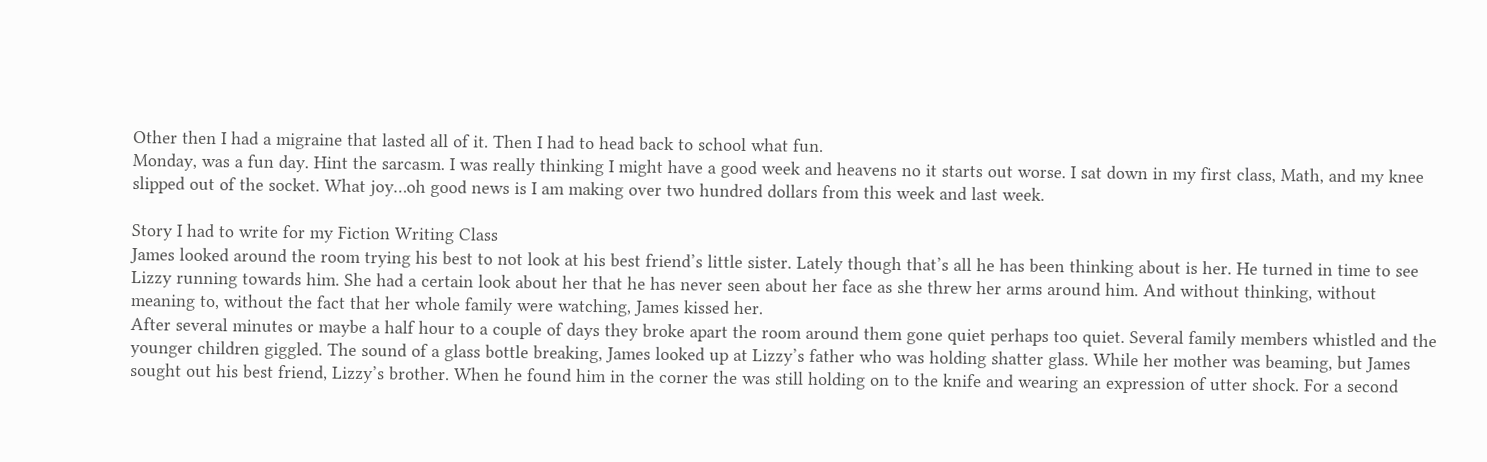Other then I had a migraine that lasted all of it. Then I had to head back to school what fun.
Monday, was a fun day. Hint the sarcasm. I was really thinking I might have a good week and heavens no it starts out worse. I sat down in my first class, Math, and my knee slipped out of the socket. What joy…oh good news is I am making over two hundred dollars from this week and last week.

Story I had to write for my Fiction Writing Class
James looked around the room trying his best to not look at his best friend’s little sister. Lately though that’s all he has been thinking about is her. He turned in time to see Lizzy running towards him. She had a certain look about her that he has never seen about her face as she threw her arms around him. And without thinking, without meaning to, without the fact that her whole family were watching, James kissed her.
After several minutes or maybe a half hour to a couple of days they broke apart the room around them gone quiet perhaps too quiet. Several family members whistled and the younger children giggled. The sound of a glass bottle breaking, James looked up at Lizzy’s father who was holding shatter glass. While her mother was beaming, but James sought out his best friend, Lizzy’s brother. When he found him in the corner the was still holding on to the knife and wearing an expression of utter shock. For a second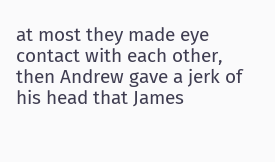at most they made eye contact with each other, then Andrew gave a jerk of his head that James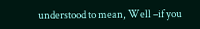understood to mean, Well –if you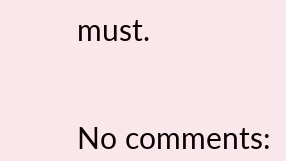must.


No comments: